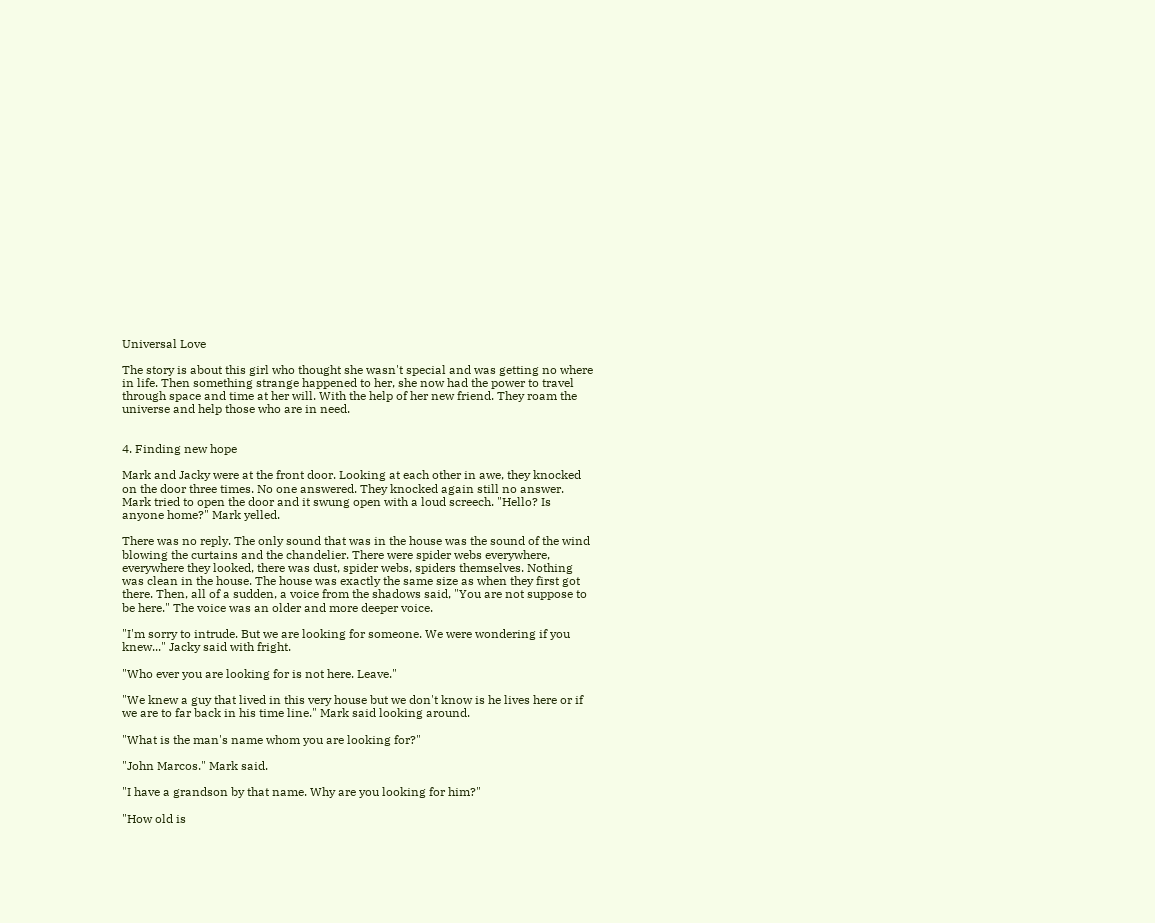Universal Love

The story is about this girl who thought she wasn't special and was getting no where in life. Then something strange happened to her, she now had the power to travel through space and time at her will. With the help of her new friend. They roam the universe and help those who are in need.


4. Finding new hope

Mark and Jacky were at the front door. Looking at each other in awe, they knocked on the door three times. No one answered. They knocked again still no answer. Mark tried to open the door and it swung open with a loud screech. "Hello? Is anyone home?" Mark yelled.

There was no reply. The only sound that was in the house was the sound of the wind blowing the curtains and the chandelier. There were spider webs everywhere, everywhere they looked, there was dust, spider webs, spiders themselves. Nothing was clean in the house. The house was exactly the same size as when they first got there. Then, all of a sudden, a voice from the shadows said, "You are not suppose to be here." The voice was an older and more deeper voice.

"I'm sorry to intrude. But we are looking for someone. We were wondering if you knew..." Jacky said with fright.

"Who ever you are looking for is not here. Leave."

"We knew a guy that lived in this very house but we don't know is he lives here or if we are to far back in his time line." Mark said looking around.

"What is the man's name whom you are looking for?"

"John Marcos." Mark said.

"I have a grandson by that name. Why are you looking for him?"

"How old is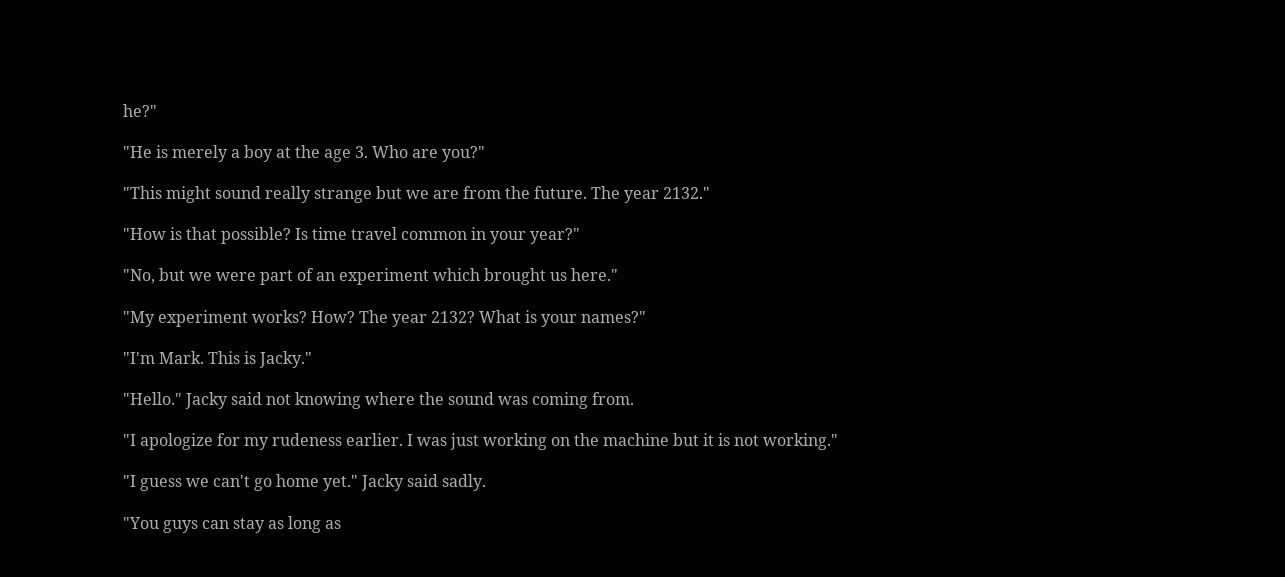he?"

"He is merely a boy at the age 3. Who are you?"

"This might sound really strange but we are from the future. The year 2132."

"How is that possible? Is time travel common in your year?"

"No, but we were part of an experiment which brought us here."

"My experiment works? How? The year 2132? What is your names?"

"I'm Mark. This is Jacky."

"Hello." Jacky said not knowing where the sound was coming from.

"I apologize for my rudeness earlier. I was just working on the machine but it is not working."

"I guess we can't go home yet." Jacky said sadly.

"You guys can stay as long as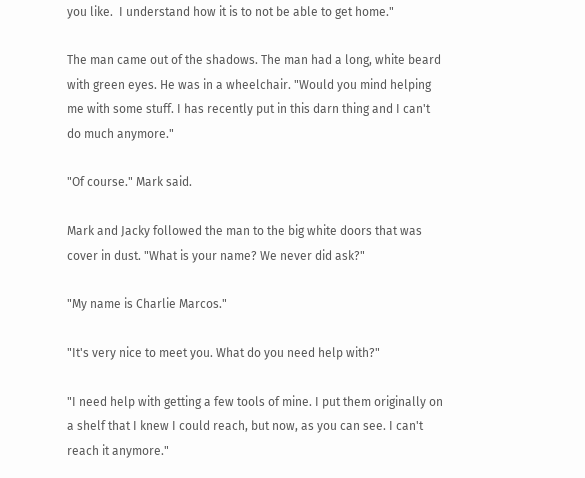you like.  I understand how it is to not be able to get home."

The man came out of the shadows. The man had a long, white beard with green eyes. He was in a wheelchair. "Would you mind helping me with some stuff. I has recently put in this darn thing and I can't do much anymore."

"Of course." Mark said.

Mark and Jacky followed the man to the big white doors that was cover in dust. "What is your name? We never did ask?"

"My name is Charlie Marcos."

"It's very nice to meet you. What do you need help with?"

"I need help with getting a few tools of mine. I put them originally on a shelf that I knew I could reach, but now, as you can see. I can't reach it anymore."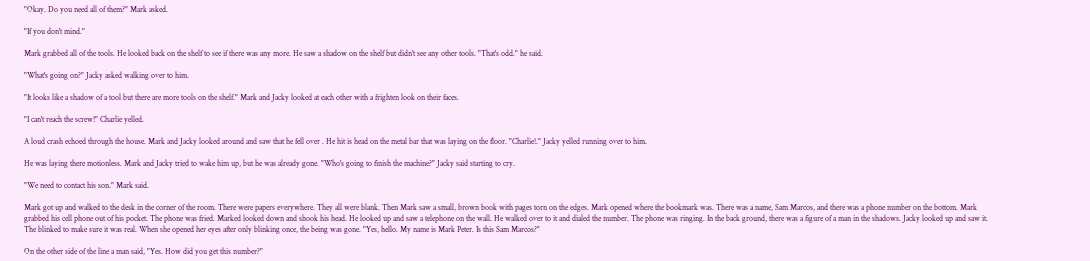"Okay. Do you need all of them?" Mark asked.

"If you don't mind."

Mark grabbed all of the tools. He looked back on the shelf to see if there was any more. He saw a shadow on the shelf but didn't see any other tools. "That's odd." he said.

"What's going on?" Jacky asked walking over to him.

"It looks like a shadow of a tool but there are more tools on the shelf." Mark and Jacky looked at each other with a frighten look on their faces.

"I can't reach the screw!" Charlie yelled.

A loud crash echoed through the house. Mark and Jacky looked around and saw that he fell over . He hit is head on the metal bar that was laying on the floor. "Charlie!." Jacky yelled running over to him.

He was laying there motionless. Mark and Jacky tried to wake him up, but he was already gone. "Who's going to finish the machine?" Jacky said starting to cry.

"We need to contact his son." Mark said.

Mark got up and walked to the desk in the corner of the room. There were papers everywhere. They all were blank. Then Mark saw a small, brown book with pages torn on the edges. Mark opened where the bookmark was. There was a name, Sam Marcos, and there was a phone number on the bottom. Mark grabbed his cell phone out of his pocket. The phone was fried. Marked looked down and shook his head. He looked up and saw a telephone on the wall. He walked over to it and dialed the number. The phone was ringing. In the back ground, there was a figure of a man in the shadows. Jacky looked up and saw it. The blinked to make sure it was real. When she opened her eyes after only blinking once, the being was gone. "Yes, hello. My name is Mark Peter. Is this Sam Marcos?"

On the other side of the line a man said, "Yes. How did you get this number?"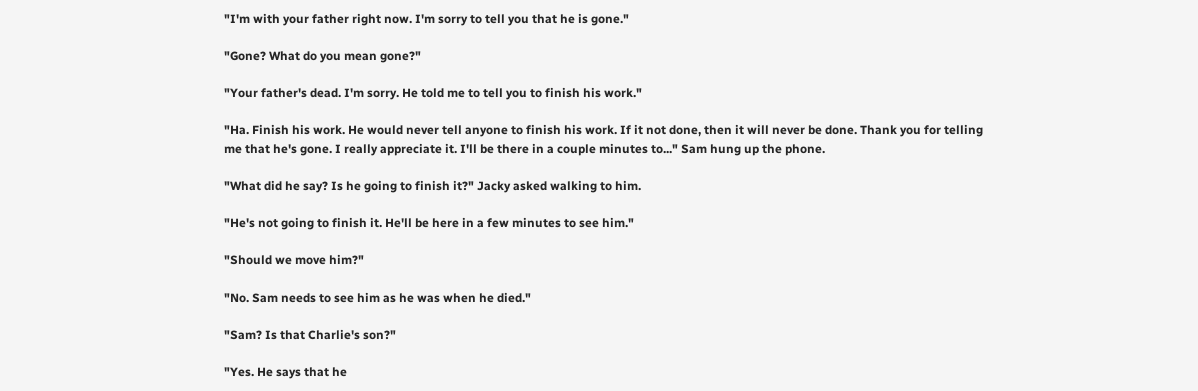"I'm with your father right now. I'm sorry to tell you that he is gone."

"Gone? What do you mean gone?"

"Your father's dead. I'm sorry. He told me to tell you to finish his work."

"Ha. Finish his work. He would never tell anyone to finish his work. If it not done, then it will never be done. Thank you for telling me that he's gone. I really appreciate it. I'll be there in a couple minutes to..." Sam hung up the phone.

"What did he say? Is he going to finish it?" Jacky asked walking to him.

"He's not going to finish it. He'll be here in a few minutes to see him."

"Should we move him?"

"No. Sam needs to see him as he was when he died."

"Sam? Is that Charlie's son?"

"Yes. He says that he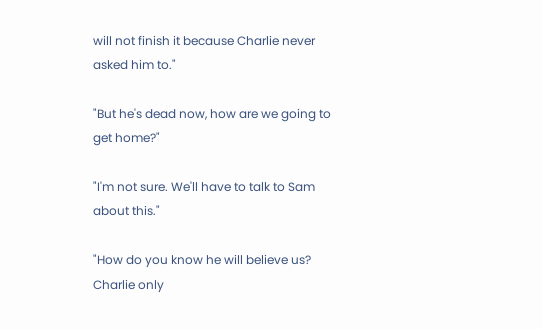will not finish it because Charlie never asked him to."

"But he's dead now, how are we going to get home?"

"I'm not sure. We'll have to talk to Sam about this."

"How do you know he will believe us? Charlie only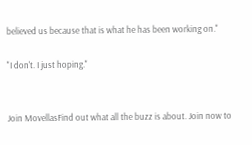believed us because that is what he has been working on."

"I don't. I just hoping."


Join MovellasFind out what all the buzz is about. Join now to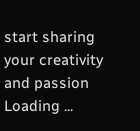start sharing your creativity and passion
Loading ...